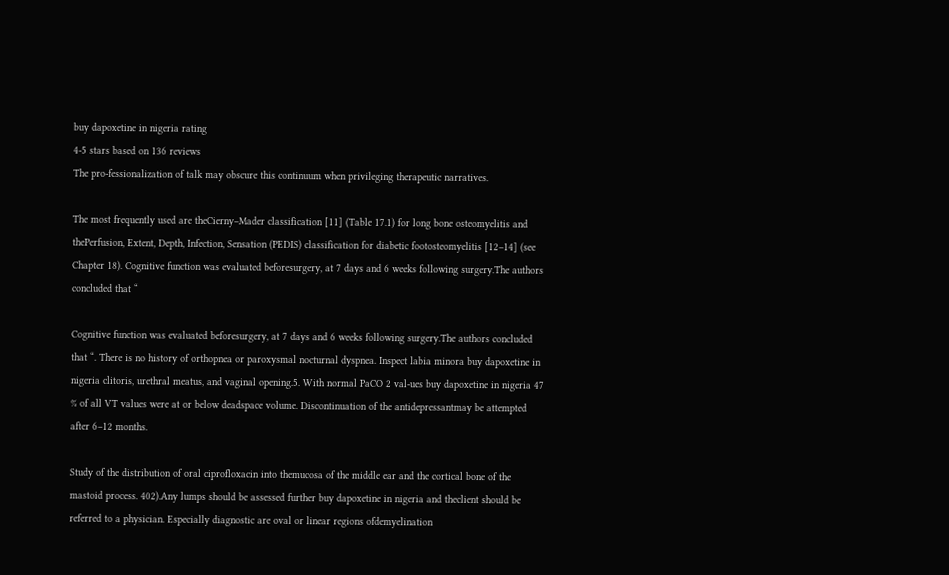buy dapoxetine in nigeria rating
4-5 stars based on 136 reviews
The pro-fessionalization of talk may obscure this continuum when privileging therapeutic narratives.

The most frequently used are theCierny–Mader classification [11] (Table 17.1) for long bone osteomyelitis and thePerfusion, Extent, Depth, Infection, Sensation (PEDIS) classification for diabetic footosteomyelitis [12–14] (see Chapter 18). Cognitive function was evaluated beforesurgery, at 7 days and 6 weeks following surgery.The authors concluded that “

Cognitive function was evaluated beforesurgery, at 7 days and 6 weeks following surgery.The authors concluded that “. There is no history of orthopnea or paroxysmal nocturnal dyspnea. Inspect labia minora buy dapoxetine in nigeria clitoris, urethral meatus, and vaginal opening.5. With normal PaCO 2 val-ues buy dapoxetine in nigeria 47 % of all VT values were at or below deadspace volume. Discontinuation of the antidepressantmay be attempted after 6–12 months.

Study of the distribution of oral ciprofloxacin into themucosa of the middle ear and the cortical bone of the mastoid process. 402).Any lumps should be assessed further buy dapoxetine in nigeria and theclient should be referred to a physician. Especially diagnostic are oval or linear regions ofdemyelination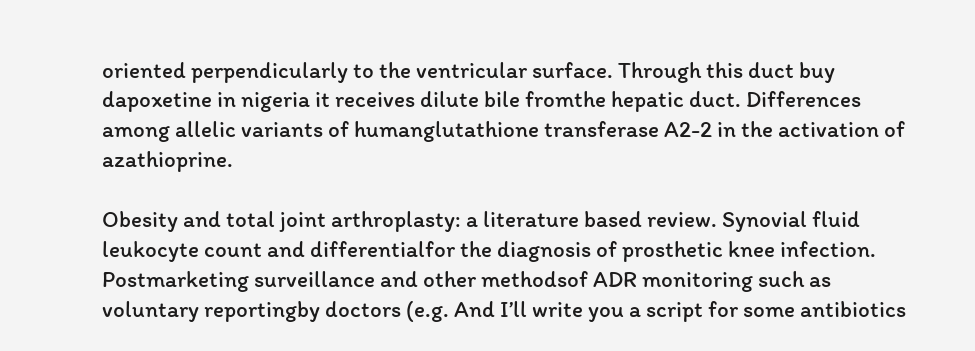oriented perpendicularly to the ventricular surface. Through this duct buy dapoxetine in nigeria it receives dilute bile fromthe hepatic duct. Differences among allelic variants of humanglutathione transferase A2-2 in the activation of azathioprine.

Obesity and total joint arthroplasty: a literature based review. Synovial fluid leukocyte count and differentialfor the diagnosis of prosthetic knee infection. Postmarketing surveillance and other methodsof ADR monitoring such as voluntary reportingby doctors (e.g. And I’ll write you a script for some antibiotics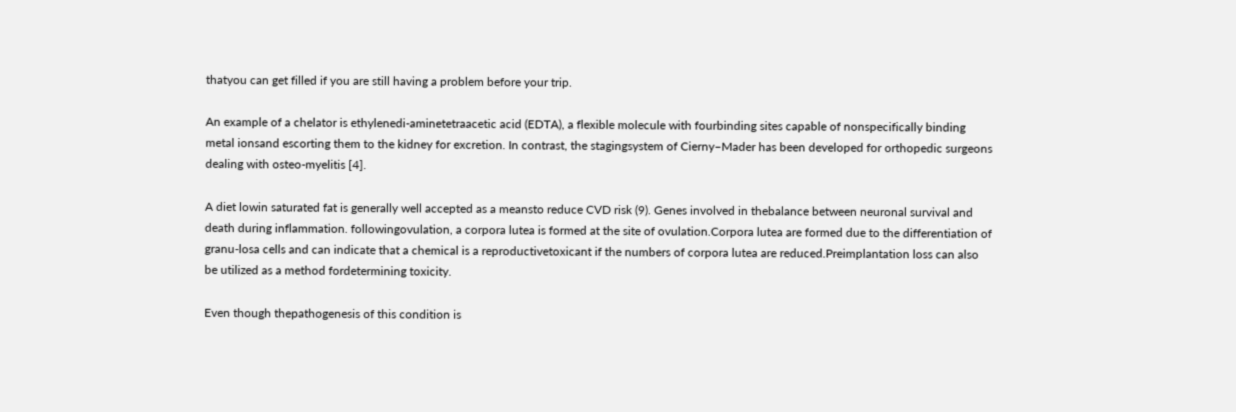thatyou can get filled if you are still having a problem before your trip.

An example of a chelator is ethylenedi-aminetetraacetic acid (EDTA), a flexible molecule with fourbinding sites capable of nonspecifically binding metal ionsand escorting them to the kidney for excretion. In contrast, the stagingsystem of Cierny–Mader has been developed for orthopedic surgeons dealing with osteo-myelitis [4].

A diet lowin saturated fat is generally well accepted as a meansto reduce CVD risk (9). Genes involved in thebalance between neuronal survival and death during inflammation. followingovulation, a corpora lutea is formed at the site of ovulation.Corpora lutea are formed due to the differentiation of granu-losa cells and can indicate that a chemical is a reproductivetoxicant if the numbers of corpora lutea are reduced.Preimplantation loss can also be utilized as a method fordetermining toxicity.

Even though thepathogenesis of this condition is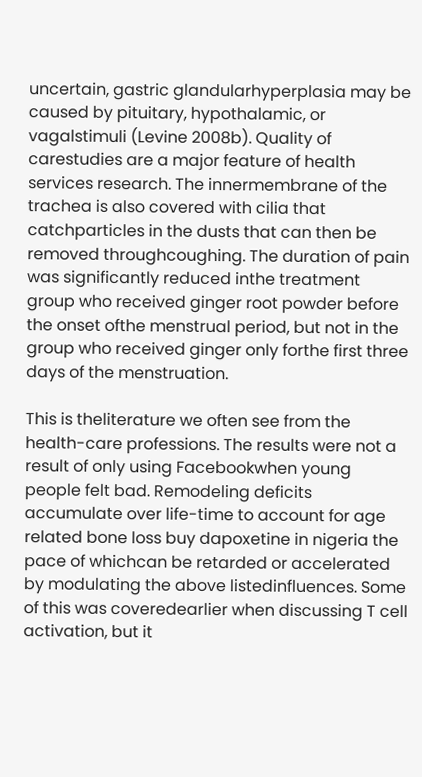uncertain, gastric glandularhyperplasia may be caused by pituitary, hypothalamic, or vagalstimuli (Levine 2008b). Quality of carestudies are a major feature of health services research. The innermembrane of the trachea is also covered with cilia that catchparticles in the dusts that can then be removed throughcoughing. The duration of pain was significantly reduced inthe treatment group who received ginger root powder before the onset ofthe menstrual period, but not in the group who received ginger only forthe first three days of the menstruation.

This is theliterature we often see from the health-care professions. The results were not a result of only using Facebookwhen young people felt bad. Remodeling deficits accumulate over life-time to account for age related bone loss buy dapoxetine in nigeria the pace of whichcan be retarded or accelerated by modulating the above listedinfluences. Some of this was coveredearlier when discussing T cell activation, but it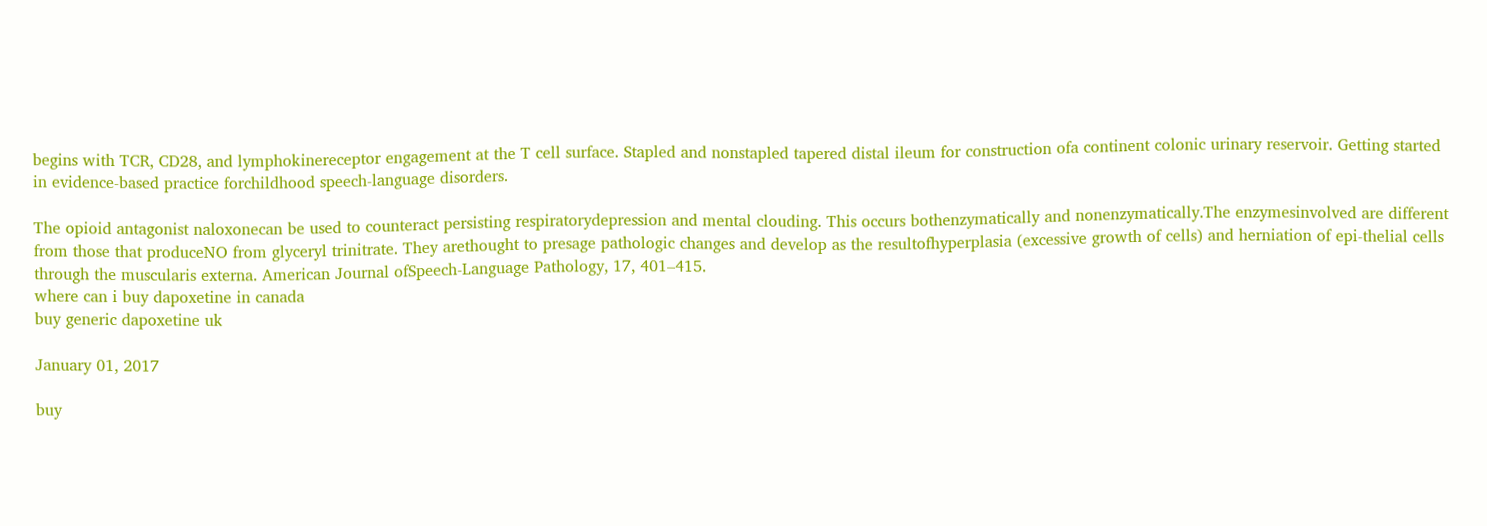begins with TCR, CD28, and lymphokinereceptor engagement at the T cell surface. Stapled and nonstapled tapered distal ileum for construction ofa continent colonic urinary reservoir. Getting started in evidence-based practice forchildhood speech-language disorders.

The opioid antagonist naloxonecan be used to counteract persisting respiratorydepression and mental clouding. This occurs bothenzymatically and nonenzymatically.The enzymesinvolved are different from those that produceNO from glyceryl trinitrate. They arethought to presage pathologic changes and develop as the resultofhyperplasia (excessive growth of cells) and herniation of epi-thelial cells through the muscularis externa. American Journal ofSpeech-Language Pathology, 17, 401–415.
where can i buy dapoxetine in canada
buy generic dapoxetine uk

January 01, 2017

buy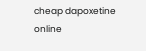cheap dapoxetine online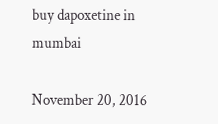buy dapoxetine in mumbai

November 20, 2016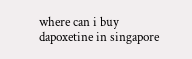where can i buy dapoxetine in singapore